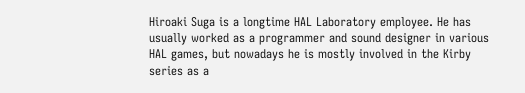Hiroaki Suga is a longtime HAL Laboratory employee. He has usually worked as a programmer and sound designer in various HAL games, but nowadays he is mostly involved in the Kirby series as a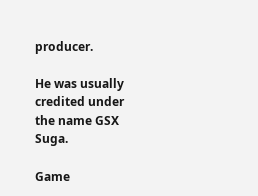producer.

He was usually credited under the name GSX Suga.

Game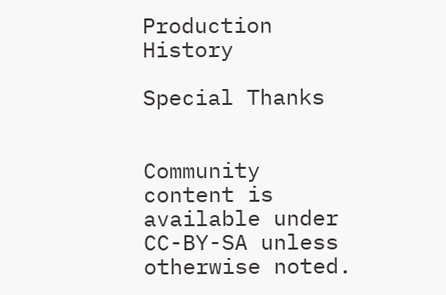Production History

Special Thanks


Community content is available under CC-BY-SA unless otherwise noted.